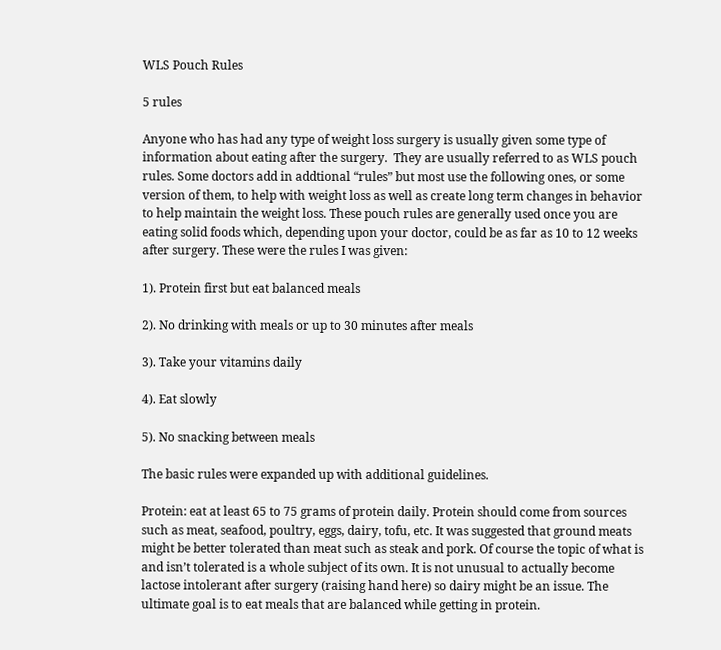WLS Pouch Rules

5 rules

Anyone who has had any type of weight loss surgery is usually given some type of information about eating after the surgery.  They are usually referred to as WLS pouch rules. Some doctors add in addtional “rules” but most use the following ones, or some version of them, to help with weight loss as well as create long term changes in behavior to help maintain the weight loss. These pouch rules are generally used once you are eating solid foods which, depending upon your doctor, could be as far as 10 to 12 weeks after surgery. These were the rules I was given:

1). Protein first but eat balanced meals

2). No drinking with meals or up to 30 minutes after meals

3). Take your vitamins daily

4). Eat slowly

5). No snacking between meals

The basic rules were expanded up with additional guidelines.

Protein: eat at least 65 to 75 grams of protein daily. Protein should come from sources such as meat, seafood, poultry, eggs, dairy, tofu, etc. It was suggested that ground meats might be better tolerated than meat such as steak and pork. Of course the topic of what is and isn’t tolerated is a whole subject of its own. It is not unusual to actually become lactose intolerant after surgery (raising hand here) so dairy might be an issue. The ultimate goal is to eat meals that are balanced while getting in protein.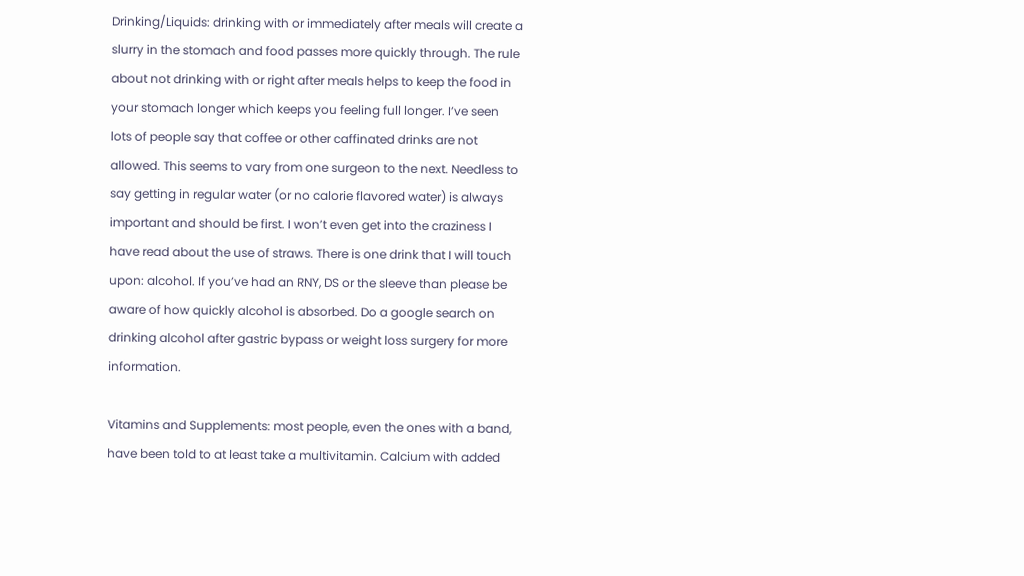Drinking/Liquids: drinking with or immediately after meals will create a slurry in the stomach and food passes more quickly through. The rule about not drinking with or right after meals helps to keep the food in your stomach longer which keeps you feeling full longer. I’ve seen lots of people say that coffee or other caffinated drinks are not allowed. This seems to vary from one surgeon to the next. Needless to say getting in regular water (or no calorie flavored water) is always important and should be first. I won’t even get into the craziness I have read about the use of straws. There is one drink that I will touch upon: alcohol. If you’ve had an RNY, DS or the sleeve than please be aware of how quickly alcohol is absorbed. Do a google search on drinking alcohol after gastric bypass or weight loss surgery for more information.

Vitamins and Supplements: most people, even the ones with a band, have been told to at least take a multivitamin. Calcium with added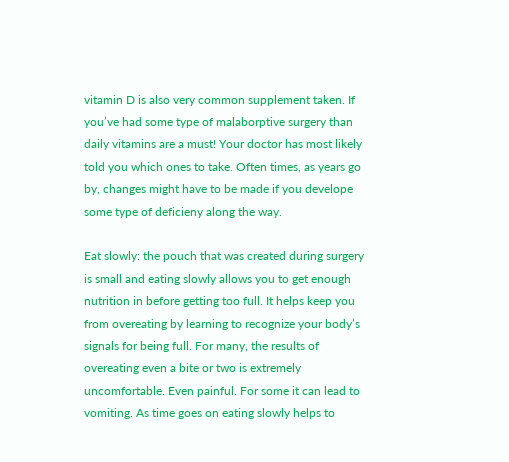vitamin D is also very common supplement taken. If you’ve had some type of malaborptive surgery than daily vitamins are a must! Your doctor has most likely told you which ones to take. Often times, as years go by, changes might have to be made if you develope some type of deficieny along the way.

Eat slowly: the pouch that was created during surgery is small and eating slowly allows you to get enough nutrition in before getting too full. It helps keep you from overeating by learning to recognize your body’s signals for being full. For many, the results of overeating even a bite or two is extremely uncomfortable. Even painful. For some it can lead to vomiting. As time goes on eating slowly helps to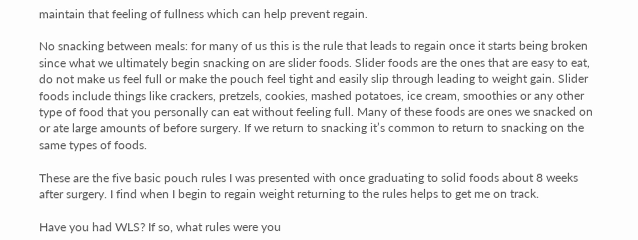maintain that feeling of fullness which can help prevent regain.

No snacking between meals: for many of us this is the rule that leads to regain once it starts being broken since what we ultimately begin snacking on are slider foods. Slider foods are the ones that are easy to eat, do not make us feel full or make the pouch feel tight and easily slip through leading to weight gain. Slider foods include things like crackers, pretzels, cookies, mashed potatoes, ice cream, smoothies or any other type of food that you personally can eat without feeling full. Many of these foods are ones we snacked on or ate large amounts of before surgery. If we return to snacking it’s common to return to snacking on the same types of foods.

These are the five basic pouch rules I was presented with once graduating to solid foods about 8 weeks after surgery. I find when I begin to regain weight returning to the rules helps to get me on track.

Have you had WLS? If so, what rules were you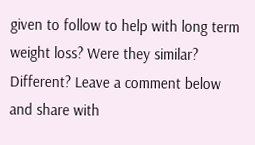given to follow to help with long term weight loss? Were they similar? Different? Leave a comment below and share with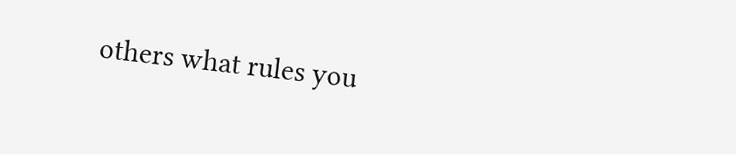others what rules you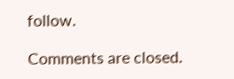follow.

Comments are closed.